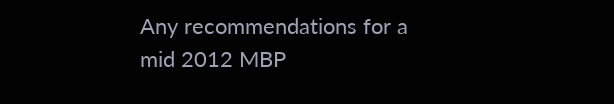Any recommendations for a mid 2012 MBP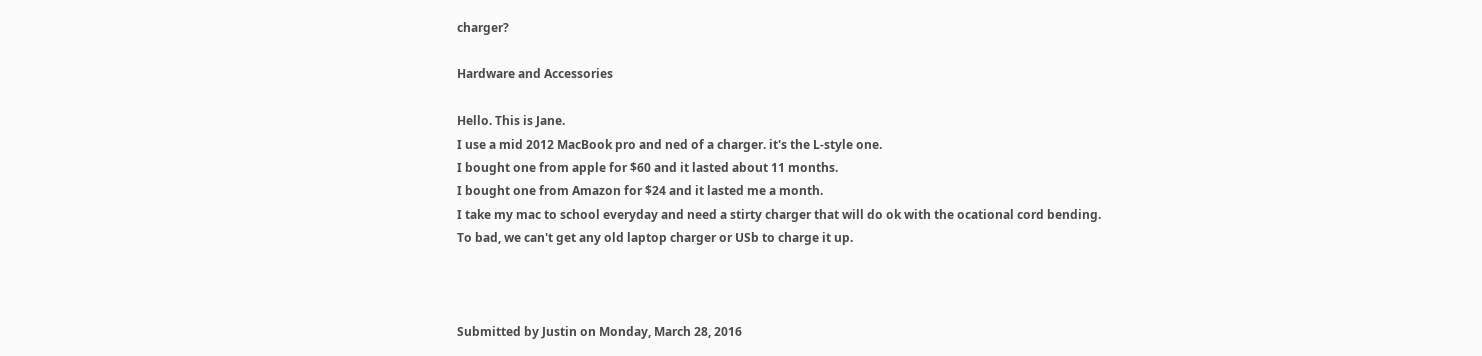charger?

Hardware and Accessories

Hello. This is Jane.
I use a mid 2012 MacBook pro and ned of a charger. it's the L-style one.
I bought one from apple for $60 and it lasted about 11 months.
I bought one from Amazon for $24 and it lasted me a month.
I take my mac to school everyday and need a stirty charger that will do ok with the ocational cord bending.
To bad, we can't get any old laptop charger or USb to charge it up.



Submitted by Justin on Monday, March 28, 2016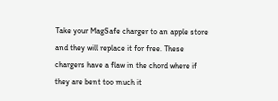Take your MagSafe charger to an apple store and they will replace it for free. These chargers have a flaw in the chord where if they are bent too much it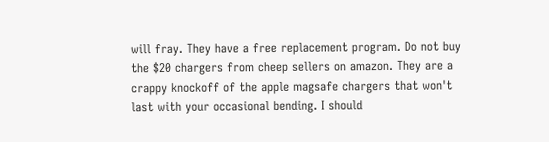will fray. They have a free replacement program. Do not buy the $20 chargers from cheep sellers on amazon. They are a crappy knockoff of the apple magsafe chargers that won't last with your occasional bending. I should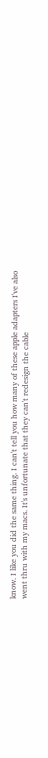know. I like you did the same thing. I can't tell you how many of these apple adapters I've also went thru with my macs. It's unfortunate that they can't redesign the cable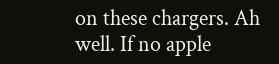on these chargers. Ah well. If no apple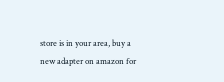store is in your area, buy a new adapter on amazon for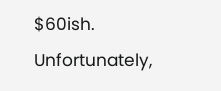$60ish.
Unfortunately,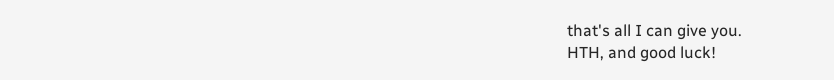that's all I can give you.
HTH, and good luck!